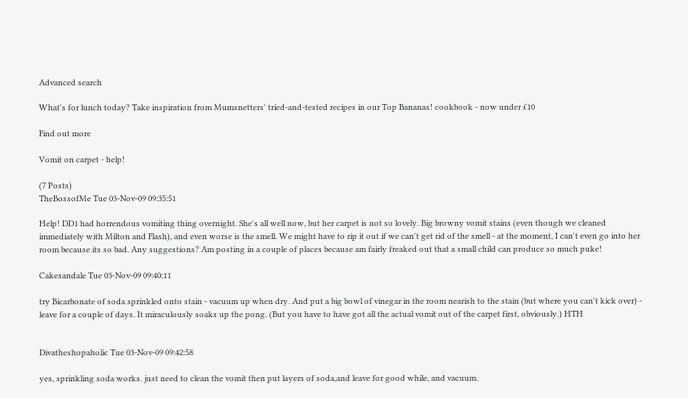Advanced search

What's for lunch today? Take inspiration from Mumsnetters' tried-and-tested recipes in our Top Bananas! cookbook - now under £10

Find out more

Vomit on carpet - help!

(7 Posts)
TheBossofMe Tue 03-Nov-09 09:35:51

Help! DD1 had horrendous vomiting thing overnight. She's all well now, but her carpet is not so lovely. Big browny vomit stains (even though we cleaned immediately with Milton and Flash), and even worse is the smell. We might have to rip it out if we can't get rid of the smell - at the moment, I can't even go into her room because its so bad. Any suggestions? Am posting in a couple of places because am fairly freaked out that a small child can produce so much puke!

Cakesandale Tue 03-Nov-09 09:40:11

try Bicarbonate of soda sprinkled onto stain - vacuum up when dry. And put a big bowl of vinegar in the room nearish to the stain (but where you can't kick over) - leave for a couple of days. It miraculously soaks up the pong. (But you have to have got all the actual vomit out of the carpet first, obviously.) HTH


Divatheshopaholic Tue 03-Nov-09 09:42:58

yes, sprinkling soda works. just need to clean the vomit then put layers of soda,and leave for good while, and vacuum.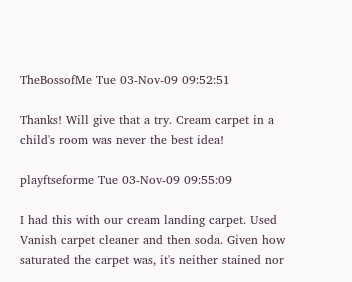TheBossofMe Tue 03-Nov-09 09:52:51

Thanks! Will give that a try. Cream carpet in a child's room was never the best idea!

playftseforme Tue 03-Nov-09 09:55:09

I had this with our cream landing carpet. Used Vanish carpet cleaner and then soda. Given how saturated the carpet was, it's neither stained nor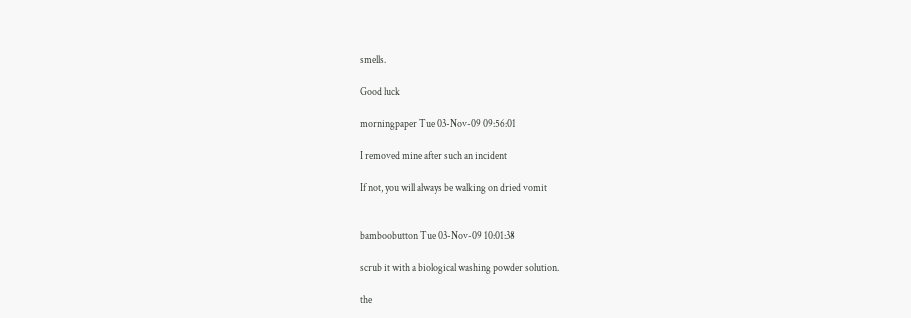smells.

Good luck

morningpaper Tue 03-Nov-09 09:56:01

I removed mine after such an incident

If not, you will always be walking on dried vomit


bamboobutton Tue 03-Nov-09 10:01:38

scrub it with a biological washing powder solution.

the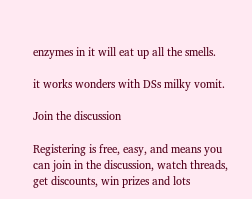enzymes in it will eat up all the smells.

it works wonders with DSs milky vomit.

Join the discussion

Registering is free, easy, and means you can join in the discussion, watch threads, get discounts, win prizes and lots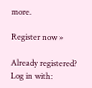more.

Register now »

Already registered? Log in with: